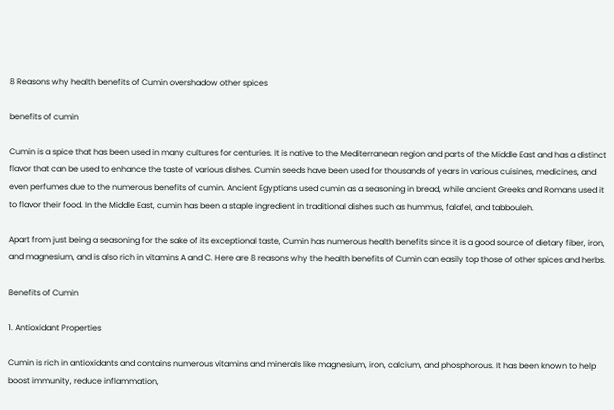8 Reasons why health benefits of Cumin overshadow other spices

benefits of cumin

Cumin is a spice that has been used in many cultures for centuries. It is native to the Mediterranean region and parts of the Middle East and has a distinct flavor that can be used to enhance the taste of various dishes. Cumin seeds have been used for thousands of years in various cuisines, medicines, and even perfumes due to the numerous benefits of cumin. Ancient Egyptians used cumin as a seasoning in bread, while ancient Greeks and Romans used it to flavor their food. In the Middle East, cumin has been a staple ingredient in traditional dishes such as hummus, falafel, and tabbouleh.

Apart from just being a seasoning for the sake of its exceptional taste, Cumin has numerous health benefits since it is a good source of dietary fiber, iron, and magnesium, and is also rich in vitamins A and C. Here are 8 reasons why the health benefits of Cumin can easily top those of other spices and herbs.

Benefits of Cumin

1. Antioxidant Properties

Cumin is rich in antioxidants and contains numerous vitamins and minerals like magnesium, iron, calcium, and phosphorous. It has been known to help boost immunity, reduce inflammation,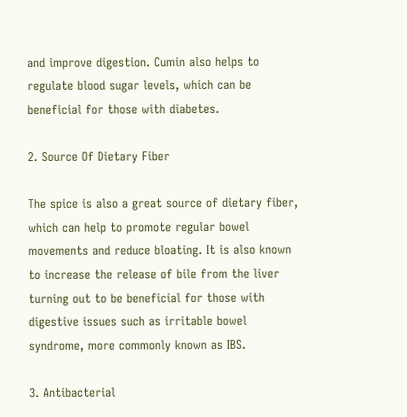and improve digestion. Cumin also helps to regulate blood sugar levels, which can be beneficial for those with diabetes.

2. Source Of Dietary Fiber

The spice is also a great source of dietary fiber, which can help to promote regular bowel movements and reduce bloating. It is also known to increase the release of bile from the liver turning out to be beneficial for those with digestive issues such as irritable bowel syndrome, more commonly known as IBS.

3. Antibacterial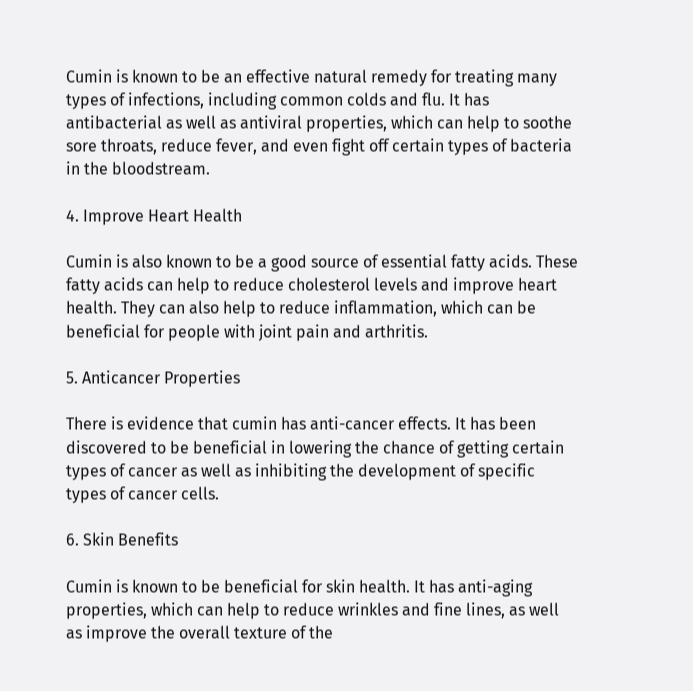Cumin is known to be an effective natural remedy for treating many types of infections, including common colds and flu. It has antibacterial as well as antiviral properties, which can help to soothe sore throats, reduce fever, and even fight off certain types of bacteria in the bloodstream.

4. Improve Heart Health

Cumin is also known to be a good source of essential fatty acids. These fatty acids can help to reduce cholesterol levels and improve heart health. They can also help to reduce inflammation, which can be beneficial for people with joint pain and arthritis.

5. Anticancer Properties

There is evidence that cumin has anti-cancer effects. It has been discovered to be beneficial in lowering the chance of getting certain types of cancer as well as inhibiting the development of specific types of cancer cells.

6. Skin Benefits

Cumin is known to be beneficial for skin health. It has anti-aging properties, which can help to reduce wrinkles and fine lines, as well as improve the overall texture of the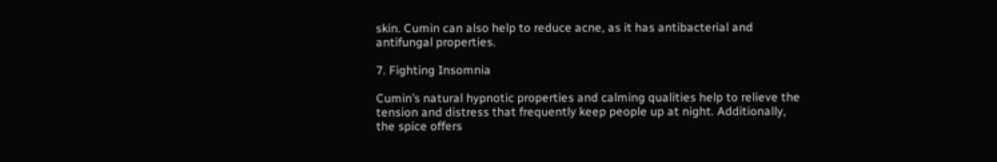skin. Cumin can also help to reduce acne, as it has antibacterial and antifungal properties.

7. Fighting Insomnia

Cumin’s natural hypnotic properties and calming qualities help to relieve the tension and distress that frequently keep people up at night. Additionally, the spice offers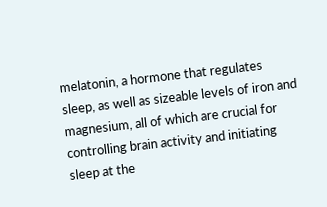melatonin, a hormone that regulates sleep, as well as sizeable levels of iron and magnesium, all of which are crucial for controlling brain activity and initiating sleep at the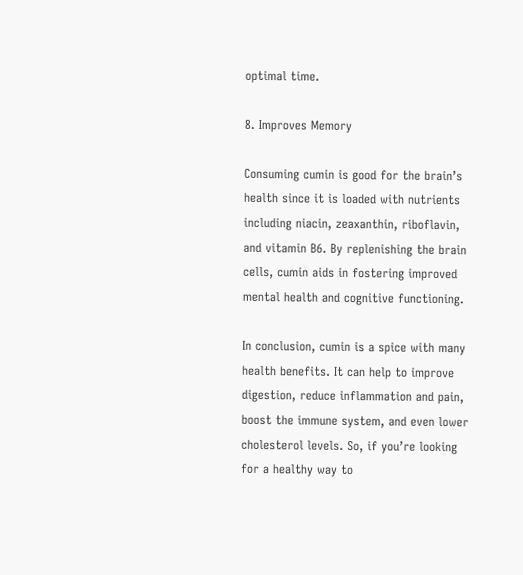optimal time.

8. Improves Memory

Consuming cumin is good for the brain’s health since it is loaded with nutrients including niacin, zeaxanthin, riboflavin, and vitamin B6. By replenishing the brain cells, cumin aids in fostering improved mental health and cognitive functioning.

In conclusion, cumin is a spice with many health benefits. It can help to improve digestion, reduce inflammation and pain, boost the immune system, and even lower cholesterol levels. So, if you’re looking for a healthy way to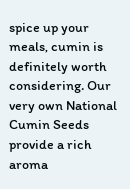spice up your meals, cumin is definitely worth considering. Our very own National Cumin Seeds provide a rich aroma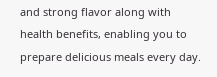and strong flavor along with health benefits, enabling you to prepare delicious meals every day.